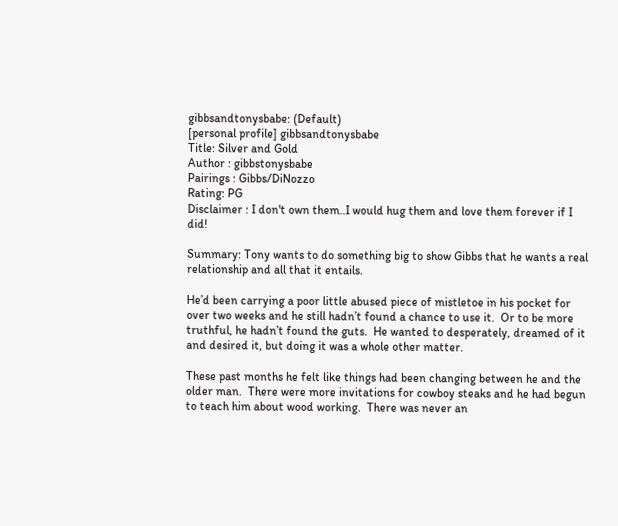gibbsandtonysbabe: (Default)
[personal profile] gibbsandtonysbabe
Title: Silver and Gold
Author : gibbstonysbabe
Pairings : Gibbs/DiNozzo
Rating: PG
Disclaimer : I don't own them..I would hug them and love them forever if I did!

Summary: Tony wants to do something big to show Gibbs that he wants a real relationship and all that it entails.

He’d been carrying a poor little abused piece of mistletoe in his pocket for over two weeks and he still hadn’t found a chance to use it.  Or to be more truthful, he hadn’t found the guts.  He wanted to desperately, dreamed of it and desired it, but doing it was a whole other matter.

These past months he felt like things had been changing between he and the older man.  There were more invitations for cowboy steaks and he had begun to teach him about wood working.  There was never an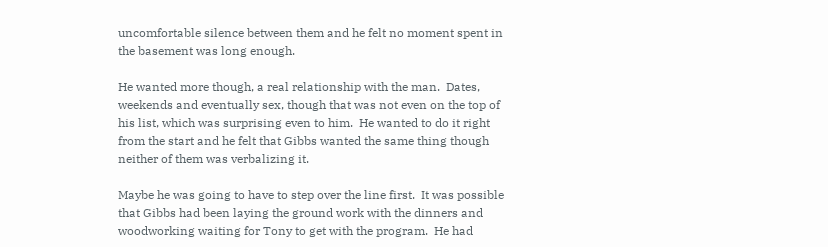uncomfortable silence between them and he felt no moment spent in the basement was long enough.

He wanted more though, a real relationship with the man.  Dates, weekends and eventually sex, though that was not even on the top of his list, which was surprising even to him.  He wanted to do it right from the start and he felt that Gibbs wanted the same thing though neither of them was verbalizing it.

Maybe he was going to have to step over the line first.  It was possible that Gibbs had been laying the ground work with the dinners and woodworking waiting for Tony to get with the program.  He had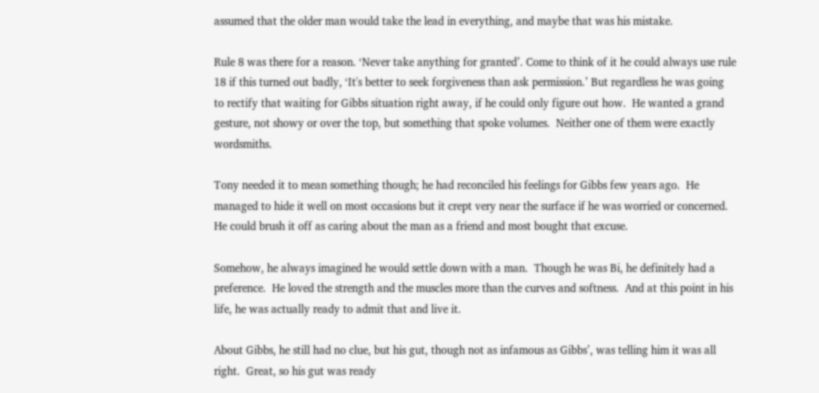assumed that the older man would take the lead in everything, and maybe that was his mistake.

Rule 8 was there for a reason. ‘Never take anything for granted’. Come to think of it he could always use rule 18 if this turned out badly, ‘It's better to seek forgiveness than ask permission.’ But regardless he was going to rectify that waiting for Gibbs situation right away, if he could only figure out how.  He wanted a grand gesture, not showy or over the top, but something that spoke volumes.  Neither one of them were exactly wordsmiths.

Tony needed it to mean something though; he had reconciled his feelings for Gibbs few years ago.  He managed to hide it well on most occasions but it crept very near the surface if he was worried or concerned.  He could brush it off as caring about the man as a friend and most bought that excuse.

Somehow, he always imagined he would settle down with a man.  Though he was Bi, he definitely had a preference.  He loved the strength and the muscles more than the curves and softness.  And at this point in his life, he was actually ready to admit that and live it.

About Gibbs, he still had no clue, but his gut, though not as infamous as Gibbs’, was telling him it was all right.  Great, so his gut was ready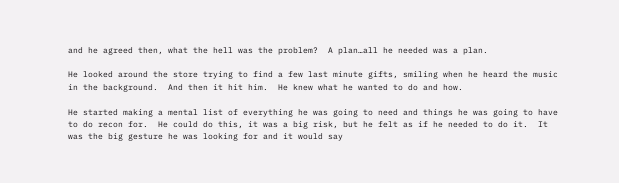and he agreed then, what the hell was the problem?  A plan…all he needed was a plan.

He looked around the store trying to find a few last minute gifts, smiling when he heard the music in the background.  And then it hit him.  He knew what he wanted to do and how.

He started making a mental list of everything he was going to need and things he was going to have to do recon for.  He could do this, it was a big risk, but he felt as if he needed to do it.  It was the big gesture he was looking for and it would say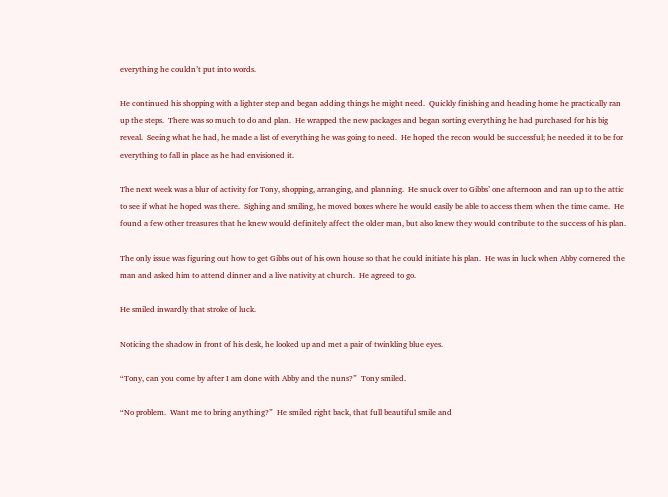everything he couldn’t put into words.

He continued his shopping with a lighter step and began adding things he might need.  Quickly finishing and heading home he practically ran up the steps.  There was so much to do and plan.  He wrapped the new packages and began sorting everything he had purchased for his big reveal.  Seeing what he had, he made a list of everything he was going to need.  He hoped the recon would be successful; he needed it to be for everything to fall in place as he had envisioned it.

The next week was a blur of activity for Tony, shopping, arranging, and planning.  He snuck over to Gibbs’ one afternoon and ran up to the attic to see if what he hoped was there.  Sighing and smiling, he moved boxes where he would easily be able to access them when the time came.  He found a few other treasures that he knew would definitely affect the older man, but also knew they would contribute to the success of his plan.

The only issue was figuring out how to get Gibbs out of his own house so that he could initiate his plan.  He was in luck when Abby cornered the man and asked him to attend dinner and a live nativity at church.  He agreed to go.

He smiled inwardly that stroke of luck.

Noticing the shadow in front of his desk, he looked up and met a pair of twinkling blue eyes.

“Tony, can you come by after I am done with Abby and the nuns?”  Tony smiled.

“No problem.  Want me to bring anything?”  He smiled right back, that full beautiful smile and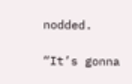nodded.

“It’s gonna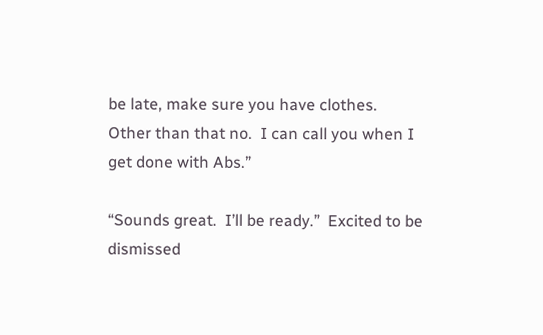be late, make sure you have clothes.  Other than that no.  I can call you when I get done with Abs.”

“Sounds great.  I’ll be ready.”  Excited to be dismissed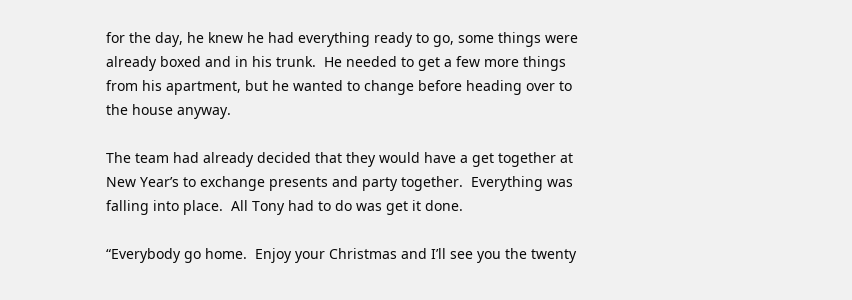for the day, he knew he had everything ready to go, some things were already boxed and in his trunk.  He needed to get a few more things from his apartment, but he wanted to change before heading over to the house anyway.

The team had already decided that they would have a get together at New Year’s to exchange presents and party together.  Everything was falling into place.  All Tony had to do was get it done.

“Everybody go home.  Enjoy your Christmas and I’ll see you the twenty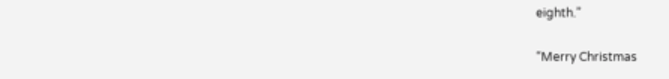eighth.”

“Merry Christmas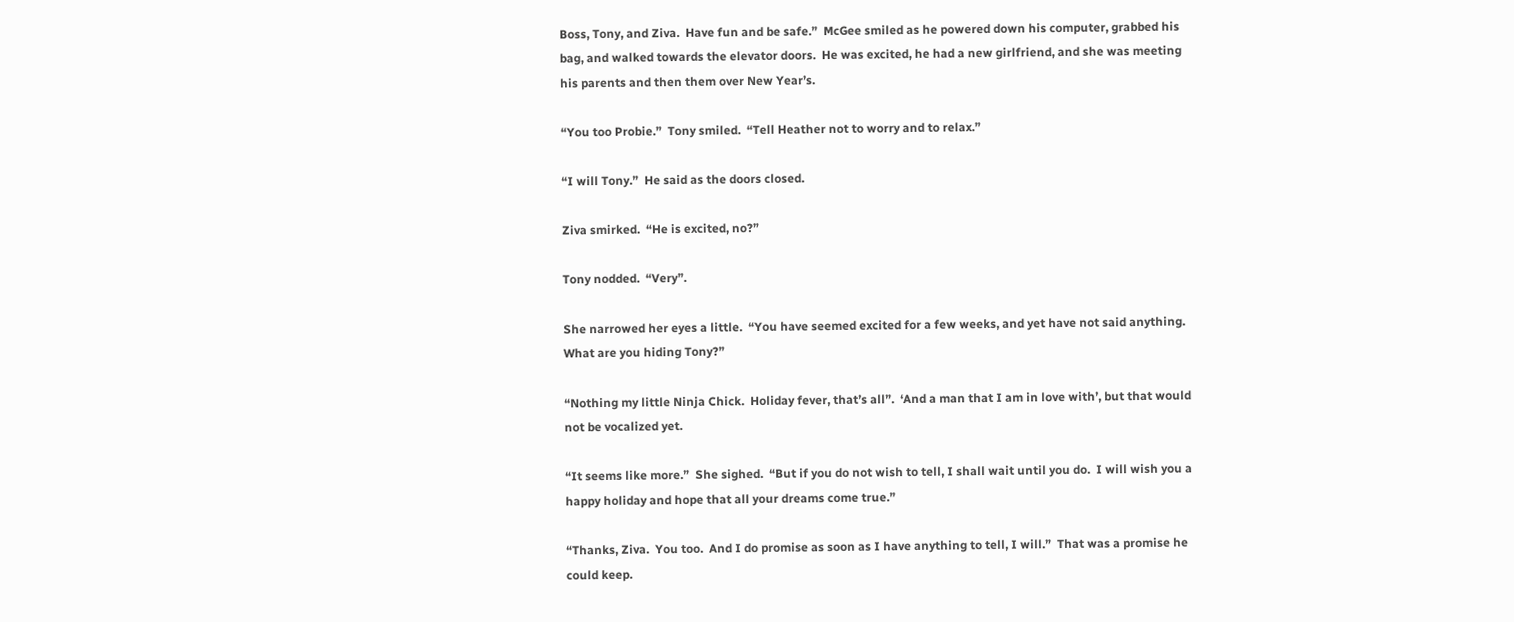Boss, Tony, and Ziva.  Have fun and be safe.”  McGee smiled as he powered down his computer, grabbed his bag, and walked towards the elevator doors.  He was excited, he had a new girlfriend, and she was meeting his parents and then them over New Year’s.

“You too Probie.”  Tony smiled.  “Tell Heather not to worry and to relax.”

“I will Tony.”  He said as the doors closed.

Ziva smirked.  “He is excited, no?”

Tony nodded.  “Very”.

She narrowed her eyes a little.  “You have seemed excited for a few weeks, and yet have not said anything.  What are you hiding Tony?”

“Nothing my little Ninja Chick.  Holiday fever, that’s all”.  ‘And a man that I am in love with’, but that would not be vocalized yet.

“It seems like more.”  She sighed.  “But if you do not wish to tell, I shall wait until you do.  I will wish you a happy holiday and hope that all your dreams come true.”

“Thanks, Ziva.  You too.  And I do promise as soon as I have anything to tell, I will.”  That was a promise he could keep.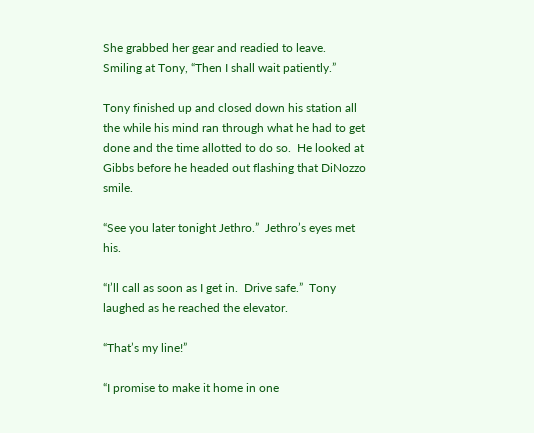She grabbed her gear and readied to leave.  Smiling at Tony, “Then I shall wait patiently.”

Tony finished up and closed down his station all the while his mind ran through what he had to get done and the time allotted to do so.  He looked at Gibbs before he headed out flashing that DiNozzo smile.

“See you later tonight Jethro.”  Jethro’s eyes met his.

“I’ll call as soon as I get in.  Drive safe.”  Tony laughed as he reached the elevator.

“That’s my line!”

“I promise to make it home in one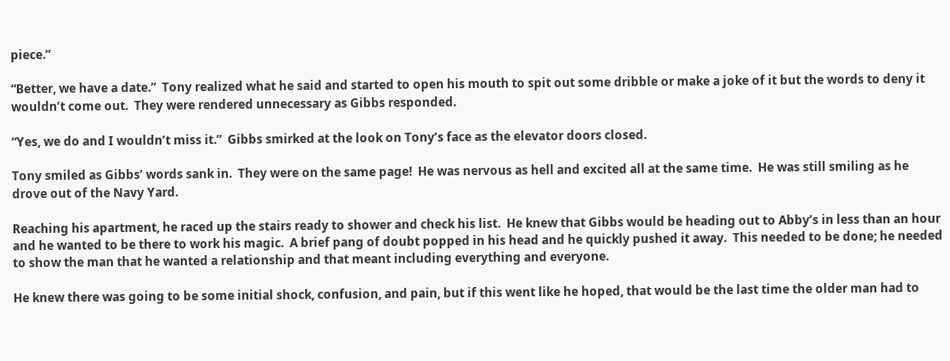piece.”

“Better, we have a date.”  Tony realized what he said and started to open his mouth to spit out some dribble or make a joke of it but the words to deny it wouldn’t come out.  They were rendered unnecessary as Gibbs responded.

“Yes, we do and I wouldn’t miss it.”  Gibbs smirked at the look on Tony’s face as the elevator doors closed.

Tony smiled as Gibbs’ words sank in.  They were on the same page!  He was nervous as hell and excited all at the same time.  He was still smiling as he drove out of the Navy Yard.

Reaching his apartment, he raced up the stairs ready to shower and check his list.  He knew that Gibbs would be heading out to Abby’s in less than an hour and he wanted to be there to work his magic.  A brief pang of doubt popped in his head and he quickly pushed it away.  This needed to be done; he needed to show the man that he wanted a relationship and that meant including everything and everyone.

He knew there was going to be some initial shock, confusion, and pain, but if this went like he hoped, that would be the last time the older man had to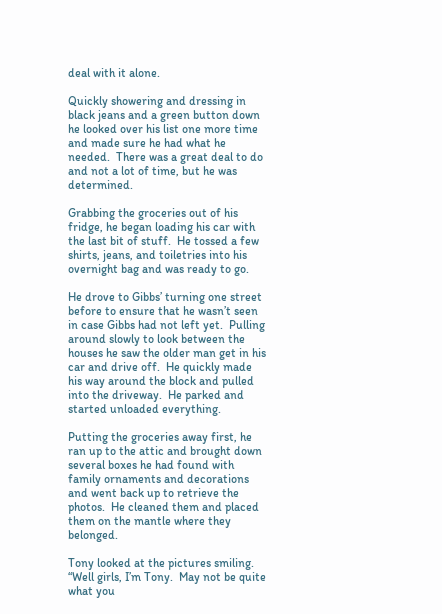deal with it alone.

Quickly showering and dressing in black jeans and a green button down he looked over his list one more time and made sure he had what he needed.  There was a great deal to do and not a lot of time, but he was determined.

Grabbing the groceries out of his fridge, he began loading his car with the last bit of stuff.  He tossed a few shirts, jeans, and toiletries into his overnight bag and was ready to go.

He drove to Gibbs’ turning one street before to ensure that he wasn’t seen in case Gibbs had not left yet.  Pulling around slowly to look between the houses he saw the older man get in his car and drive off.  He quickly made his way around the block and pulled into the driveway.  He parked and started unloaded everything.

Putting the groceries away first, he ran up to the attic and brought down several boxes he had found with family ornaments and decorations and went back up to retrieve the photos.  He cleaned them and placed them on the mantle where they belonged.

Tony looked at the pictures smiling.  “Well girls, I’m Tony.  May not be quite what you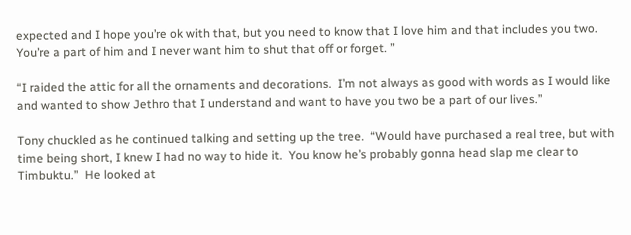expected and I hope you’re ok with that, but you need to know that I love him and that includes you two.  You’re a part of him and I never want him to shut that off or forget. ”

“I raided the attic for all the ornaments and decorations.  I’m not always as good with words as I would like and wanted to show Jethro that I understand and want to have you two be a part of our lives.”

Tony chuckled as he continued talking and setting up the tree.  “Would have purchased a real tree, but with time being short, I knew I had no way to hide it.  You know he’s probably gonna head slap me clear to Timbuktu.”  He looked at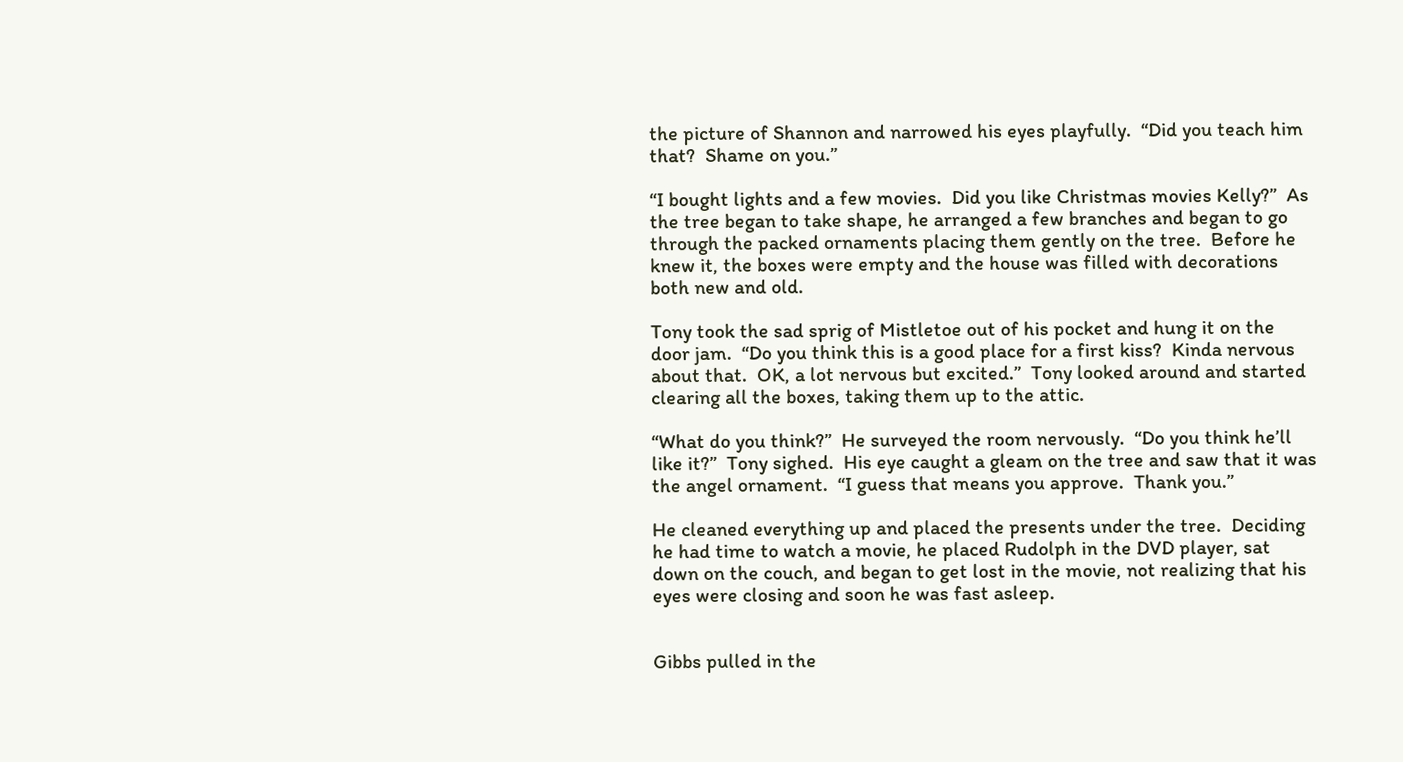the picture of Shannon and narrowed his eyes playfully.  “Did you teach him that?  Shame on you.”

“I bought lights and a few movies.  Did you like Christmas movies Kelly?”  As the tree began to take shape, he arranged a few branches and began to go through the packed ornaments placing them gently on the tree.  Before he knew it, the boxes were empty and the house was filled with decorations both new and old.

Tony took the sad sprig of Mistletoe out of his pocket and hung it on the door jam.  “Do you think this is a good place for a first kiss?  Kinda nervous about that.  OK, a lot nervous but excited.”  Tony looked around and started clearing all the boxes, taking them up to the attic.

“What do you think?”  He surveyed the room nervously.  “Do you think he’ll like it?”  Tony sighed.  His eye caught a gleam on the tree and saw that it was the angel ornament.  “I guess that means you approve.  Thank you.”

He cleaned everything up and placed the presents under the tree.  Deciding he had time to watch a movie, he placed Rudolph in the DVD player, sat down on the couch, and began to get lost in the movie, not realizing that his eyes were closing and soon he was fast asleep.


Gibbs pulled in the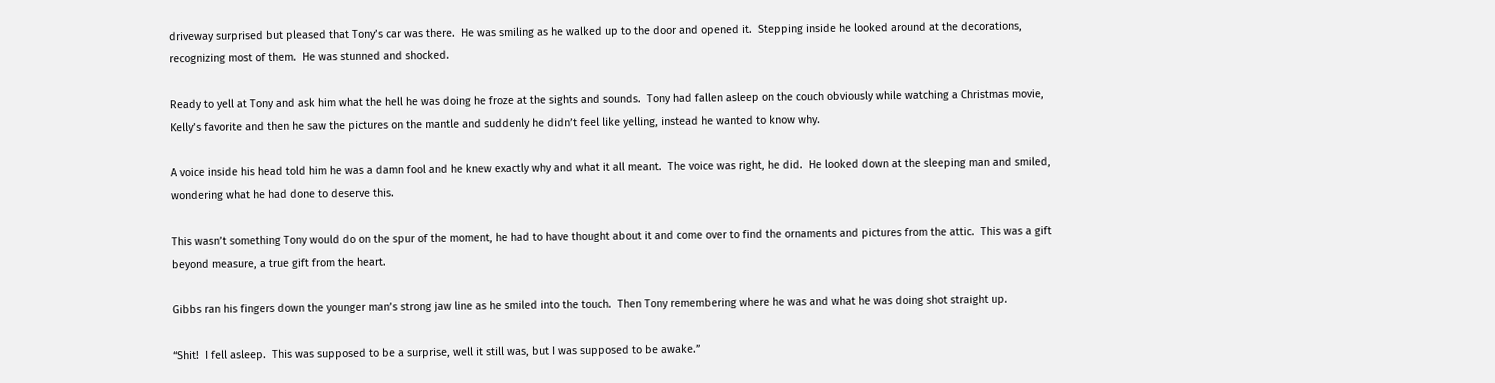driveway surprised but pleased that Tony’s car was there.  He was smiling as he walked up to the door and opened it.  Stepping inside he looked around at the decorations, recognizing most of them.  He was stunned and shocked.

Ready to yell at Tony and ask him what the hell he was doing he froze at the sights and sounds.  Tony had fallen asleep on the couch obviously while watching a Christmas movie, Kelly’s favorite and then he saw the pictures on the mantle and suddenly he didn’t feel like yelling, instead he wanted to know why.

A voice inside his head told him he was a damn fool and he knew exactly why and what it all meant.  The voice was right, he did.  He looked down at the sleeping man and smiled, wondering what he had done to deserve this.

This wasn’t something Tony would do on the spur of the moment, he had to have thought about it and come over to find the ornaments and pictures from the attic.  This was a gift beyond measure, a true gift from the heart.

Gibbs ran his fingers down the younger man’s strong jaw line as he smiled into the touch.  Then Tony remembering where he was and what he was doing shot straight up.

“Shit!  I fell asleep.  This was supposed to be a surprise, well it still was, but I was supposed to be awake.”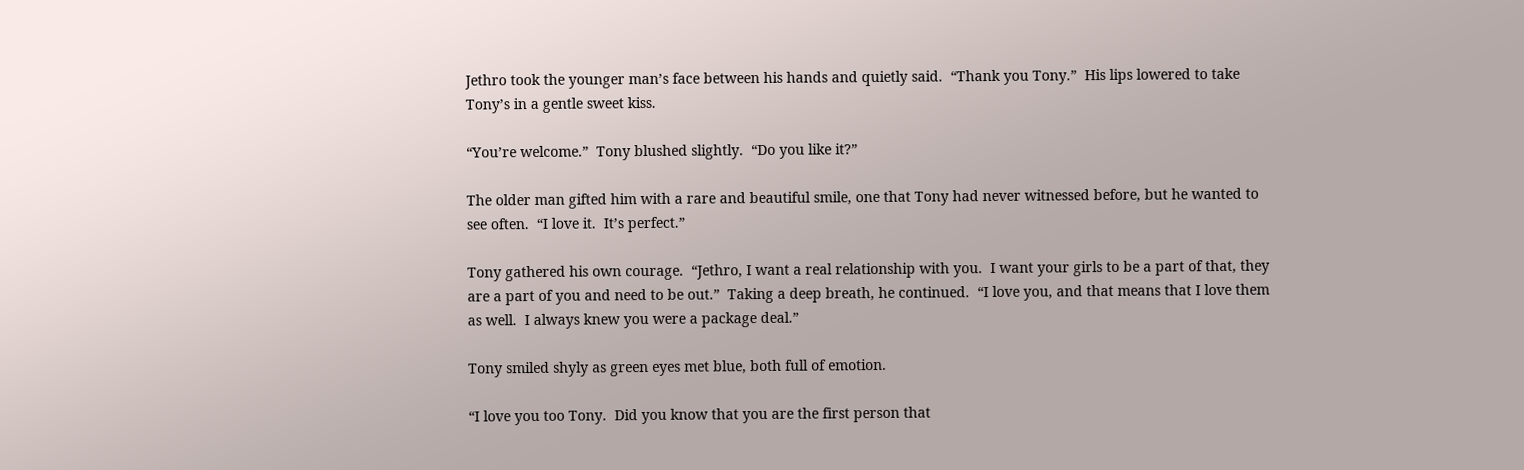Jethro took the younger man’s face between his hands and quietly said.  “Thank you Tony.”  His lips lowered to take Tony’s in a gentle sweet kiss.

“You’re welcome.”  Tony blushed slightly.  “Do you like it?”

The older man gifted him with a rare and beautiful smile, one that Tony had never witnessed before, but he wanted to see often.  “I love it.  It’s perfect.”

Tony gathered his own courage.  “Jethro, I want a real relationship with you.  I want your girls to be a part of that, they are a part of you and need to be out.”  Taking a deep breath, he continued.  “I love you, and that means that I love them as well.  I always knew you were a package deal.”

Tony smiled shyly as green eyes met blue, both full of emotion.

“I love you too Tony.  Did you know that you are the first person that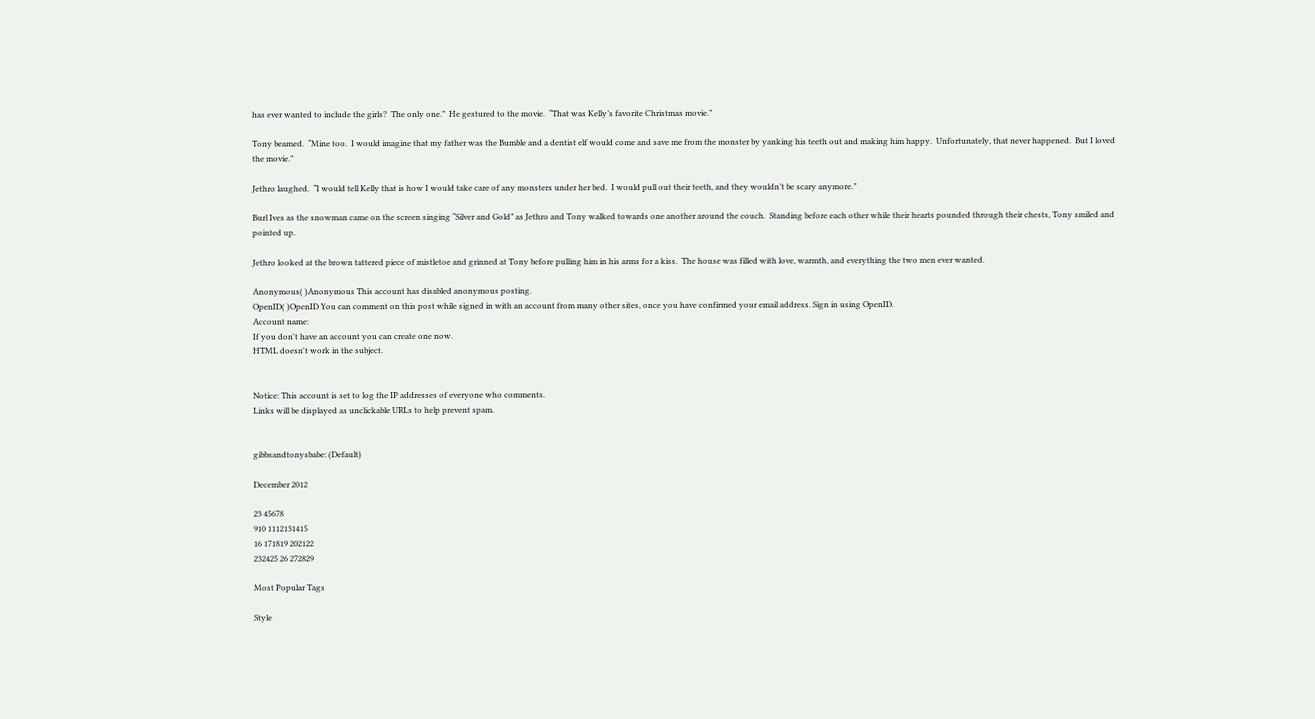has ever wanted to include the girls?  The only one.”  He gestured to the movie.  “That was Kelly’s favorite Christmas movie.”

Tony beamed.  “Mine too.  I would imagine that my father was the Bumble and a dentist elf would come and save me from the monster by yanking his teeth out and making him happy.  Unfortunately, that never happened.  But I loved the movie.”

Jethro laughed.  “I would tell Kelly that is how I would take care of any monsters under her bed.  I would pull out their teeth, and they wouldn’t be scary anymore.”

Burl Ives as the snowman came on the screen singing “Silver and Gold” as Jethro and Tony walked towards one another around the couch.  Standing before each other while their hearts pounded through their chests, Tony smiled and pointed up.

Jethro looked at the brown tattered piece of mistletoe and grinned at Tony before pulling him in his arms for a kiss.  The house was filled with love, warmth, and everything the two men ever wanted.

Anonymous( )Anonymous This account has disabled anonymous posting.
OpenID( )OpenID You can comment on this post while signed in with an account from many other sites, once you have confirmed your email address. Sign in using OpenID.
Account name:
If you don't have an account you can create one now.
HTML doesn't work in the subject.


Notice: This account is set to log the IP addresses of everyone who comments.
Links will be displayed as unclickable URLs to help prevent spam.


gibbsandtonysbabe: (Default)

December 2012

23 45678
910 1112131415
16 171819 202122
232425 26 272829

Most Popular Tags

Style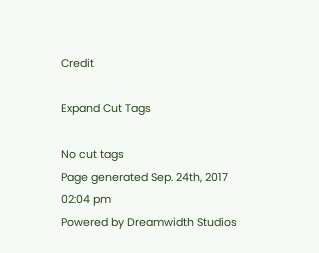Credit

Expand Cut Tags

No cut tags
Page generated Sep. 24th, 2017 02:04 pm
Powered by Dreamwidth Studios